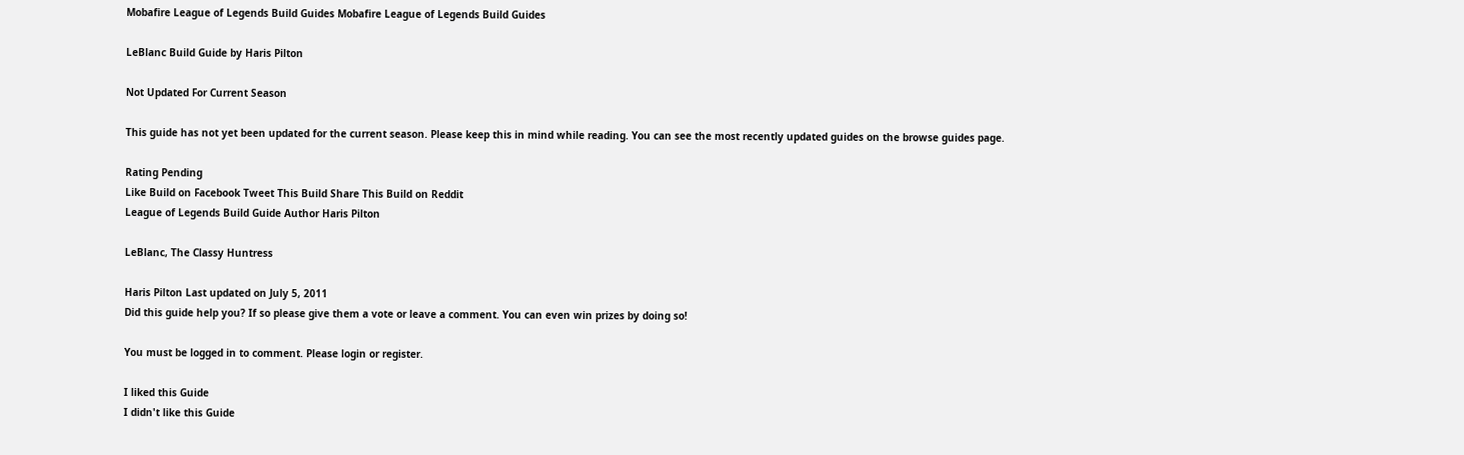Mobafire League of Legends Build Guides Mobafire League of Legends Build Guides

LeBlanc Build Guide by Haris Pilton

Not Updated For Current Season

This guide has not yet been updated for the current season. Please keep this in mind while reading. You can see the most recently updated guides on the browse guides page.

Rating Pending
Like Build on Facebook Tweet This Build Share This Build on Reddit
League of Legends Build Guide Author Haris Pilton

LeBlanc, The Classy Huntress

Haris Pilton Last updated on July 5, 2011
Did this guide help you? If so please give them a vote or leave a comment. You can even win prizes by doing so!

You must be logged in to comment. Please login or register.

I liked this Guide
I didn't like this Guide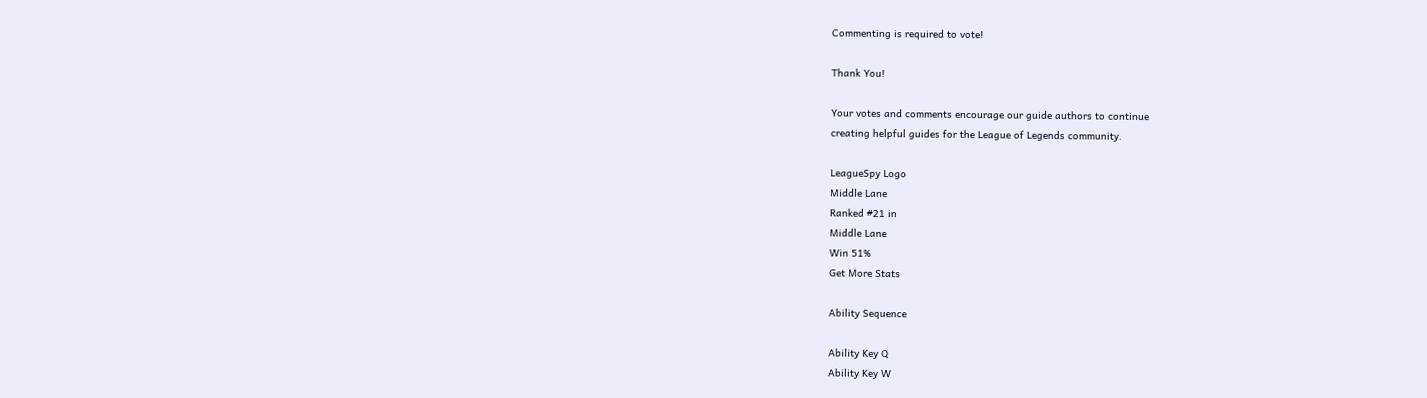Commenting is required to vote!

Thank You!

Your votes and comments encourage our guide authors to continue
creating helpful guides for the League of Legends community.

LeagueSpy Logo
Middle Lane
Ranked #21 in
Middle Lane
Win 51%
Get More Stats

Ability Sequence

Ability Key Q
Ability Key W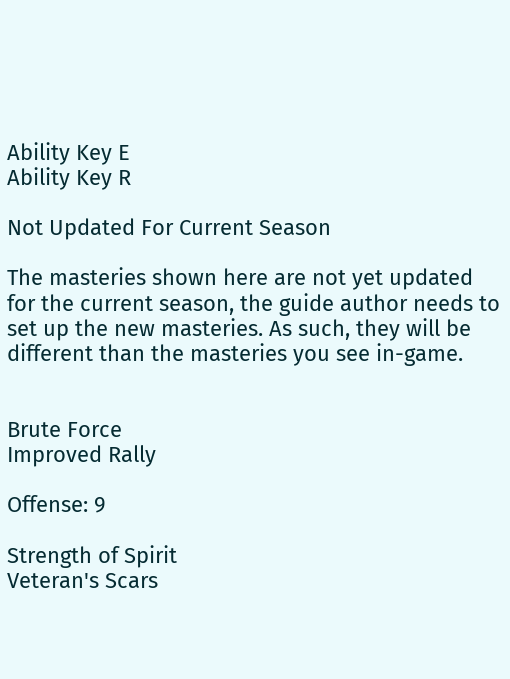Ability Key E
Ability Key R

Not Updated For Current Season

The masteries shown here are not yet updated for the current season, the guide author needs to set up the new masteries. As such, they will be different than the masteries you see in-game.


Brute Force
Improved Rally

Offense: 9

Strength of Spirit
Veteran's Scars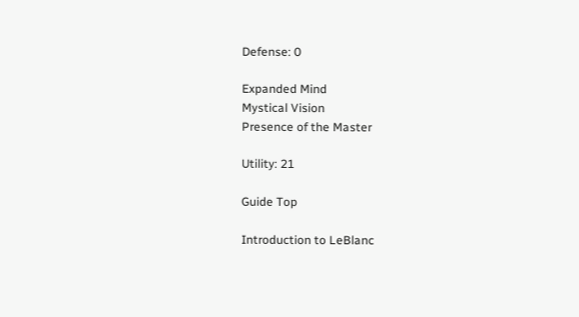Defense: 0

Expanded Mind
Mystical Vision
Presence of the Master

Utility: 21

Guide Top

Introduction to LeBlanc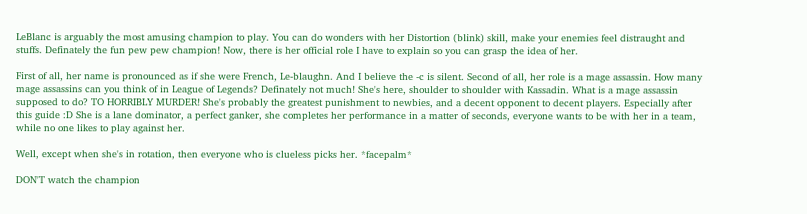LeBlanc is arguably the most amusing champion to play. You can do wonders with her Distortion (blink) skill, make your enemies feel distraught and stuffs. Definately the fun pew pew champion! Now, there is her official role I have to explain so you can grasp the idea of her.

First of all, her name is pronounced as if she were French, Le-blaughn. And I believe the -c is silent. Second of all, her role is a mage assassin. How many mage assassins can you think of in League of Legends? Definately not much! She's here, shoulder to shoulder with Kassadin. What is a mage assassin supposed to do? TO HORRIBLY MURDER! She's probably the greatest punishment to newbies, and a decent opponent to decent players. Especially after this guide :D She is a lane dominator, a perfect ganker, she completes her performance in a matter of seconds, everyone wants to be with her in a team, while no one likes to play against her.

Well, except when she's in rotation, then everyone who is clueless picks her. *facepalm*

DON'T watch the champion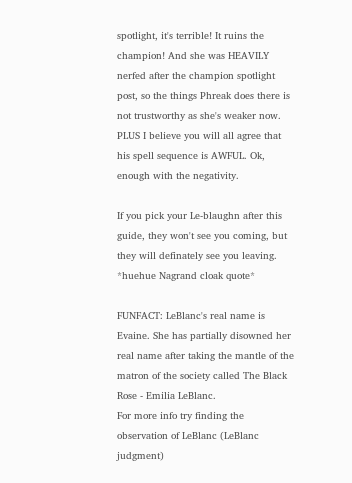spotlight, it's terrible! It ruins the champion! And she was HEAVILY nerfed after the champion spotlight post, so the things Phreak does there is not trustworthy as she's weaker now. PLUS I believe you will all agree that his spell sequence is AWFUL. Ok, enough with the negativity.

If you pick your Le-blaughn after this guide, they won't see you coming, but they will definately see you leaving. *huehue Nagrand cloak quote*

FUNFACT: LeBlanc's real name is Evaine. She has partially disowned her real name after taking the mantle of the matron of the society called The Black Rose - Emilia LeBlanc.
For more info try finding the observation of LeBlanc (LeBlanc judgment)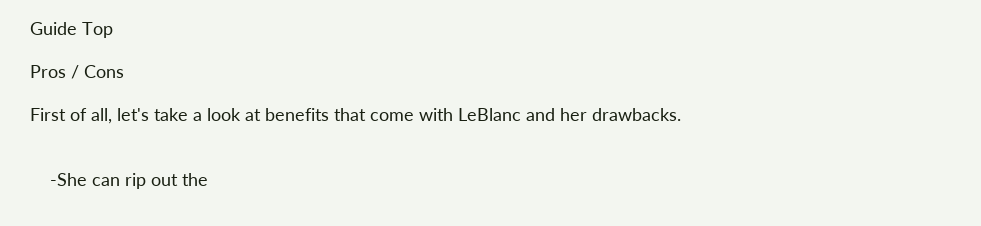Guide Top

Pros / Cons

First of all, let's take a look at benefits that come with LeBlanc and her drawbacks.


    -She can rip out the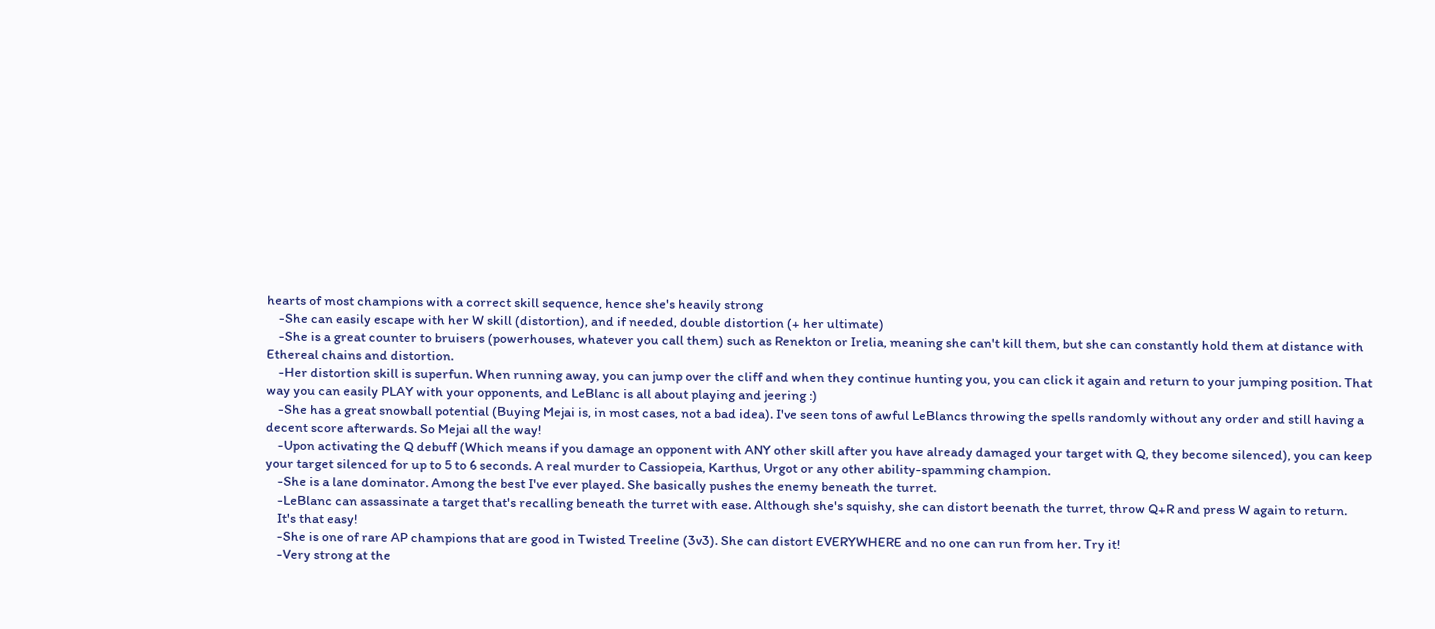hearts of most champions with a correct skill sequence, hence she's heavily strong
    -She can easily escape with her W skill (distortion), and if needed, double distortion (+ her ultimate)
    -She is a great counter to bruisers (powerhouses, whatever you call them) such as Renekton or Irelia, meaning she can't kill them, but she can constantly hold them at distance with Ethereal chains and distortion.
    -Her distortion skill is superfun. When running away, you can jump over the cliff and when they continue hunting you, you can click it again and return to your jumping position. That way you can easily PLAY with your opponents, and LeBlanc is all about playing and jeering :)
    -She has a great snowball potential (Buying Mejai is, in most cases, not a bad idea). I've seen tons of awful LeBlancs throwing the spells randomly without any order and still having a decent score afterwards. So Mejai all the way!
    -Upon activating the Q debuff (Which means if you damage an opponent with ANY other skill after you have already damaged your target with Q, they become silenced), you can keep your target silenced for up to 5 to 6 seconds. A real murder to Cassiopeia, Karthus, Urgot or any other ability-spamming champion.
    -She is a lane dominator. Among the best I've ever played. She basically pushes the enemy beneath the turret.
    -LeBlanc can assassinate a target that's recalling beneath the turret with ease. Although she's squishy, she can distort beenath the turret, throw Q+R and press W again to return.
    It's that easy!
    -She is one of rare AP champions that are good in Twisted Treeline (3v3). She can distort EVERYWHERE and no one can run from her. Try it!
    -Very strong at the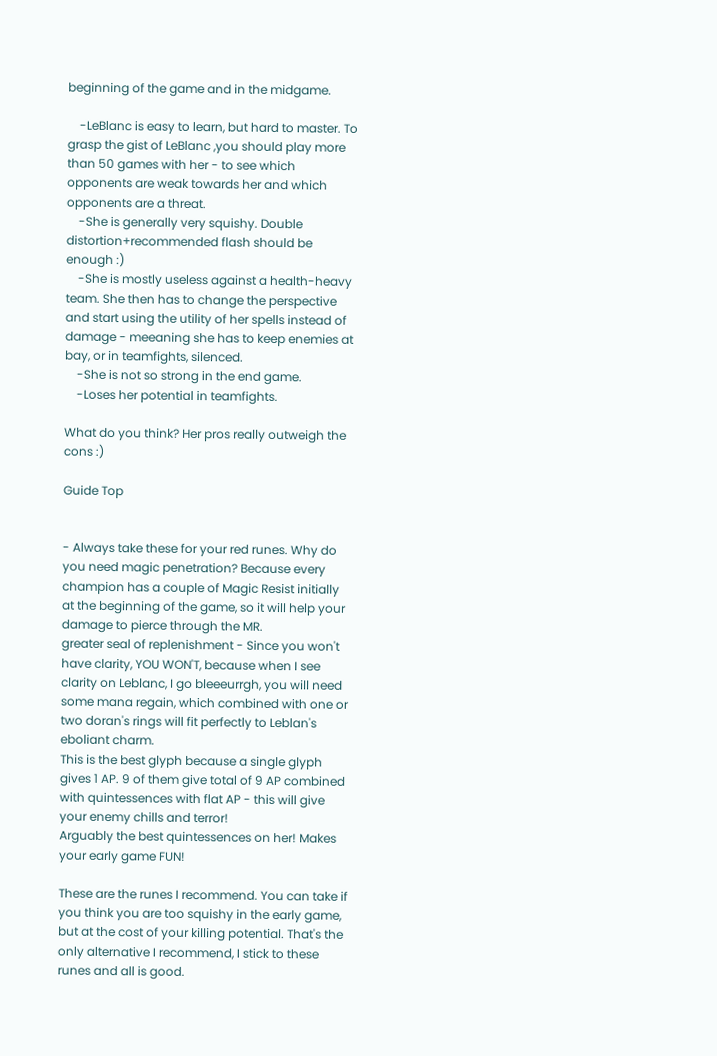beginning of the game and in the midgame.

    -LeBlanc is easy to learn, but hard to master. To grasp the gist of LeBlanc ,you should play more than 50 games with her - to see which opponents are weak towards her and which opponents are a threat.
    -She is generally very squishy. Double distortion+recommended flash should be enough :)
    -She is mostly useless against a health-heavy team. She then has to change the perspective and start using the utility of her spells instead of damage - meeaning she has to keep enemies at bay, or in teamfights, silenced.
    -She is not so strong in the end game.
    -Loses her potential in teamfights.

What do you think? Her pros really outweigh the cons :)

Guide Top


- Always take these for your red runes. Why do you need magic penetration? Because every champion has a couple of Magic Resist initially at the beginning of the game, so it will help your damage to pierce through the MR.
greater seal of replenishment - Since you won't have clarity, YOU WON'T, because when I see clarity on Leblanc, I go bleeeurrgh, you will need some mana regain, which combined with one or two doran's rings will fit perfectly to Leblan's eboliant charm.
This is the best glyph because a single glyph gives 1 AP. 9 of them give total of 9 AP combined with quintessences with flat AP - this will give your enemy chills and terror!
Arguably the best quintessences on her! Makes your early game FUN!

These are the runes I recommend. You can take if you think you are too squishy in the early game, but at the cost of your killing potential. That's the only alternative I recommend, I stick to these runes and all is good.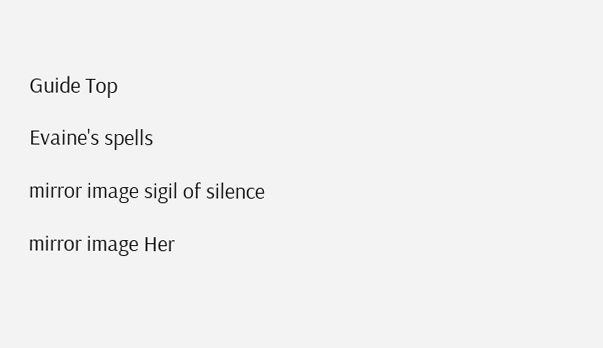Guide Top

Evaine's spells

mirror image sigil of silence

mirror image Her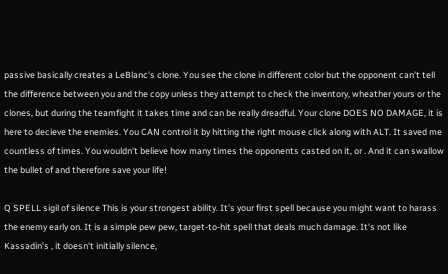passive basically creates a LeBlanc's clone. You see the clone in different color but the opponent can't tell the difference between you and the copy unless they attempt to check the inventory, wheather yours or the clones, but during the teamfight it takes time and can be really dreadful. Your clone DOES NO DAMAGE, it is here to decieve the enemies. You CAN control it by hitting the right mouse click along with ALT. It saved me countless of times. You wouldn't believe how many times the opponents casted on it, or . And it can swallow the bullet of and therefore save your life!

Q SPELL sigil of silence This is your strongest ability. It's your first spell because you might want to harass the enemy early on. It is a simple pew pew, target-to-hit spell that deals much damage. It's not like Kassadin's , it doesn't initially silence,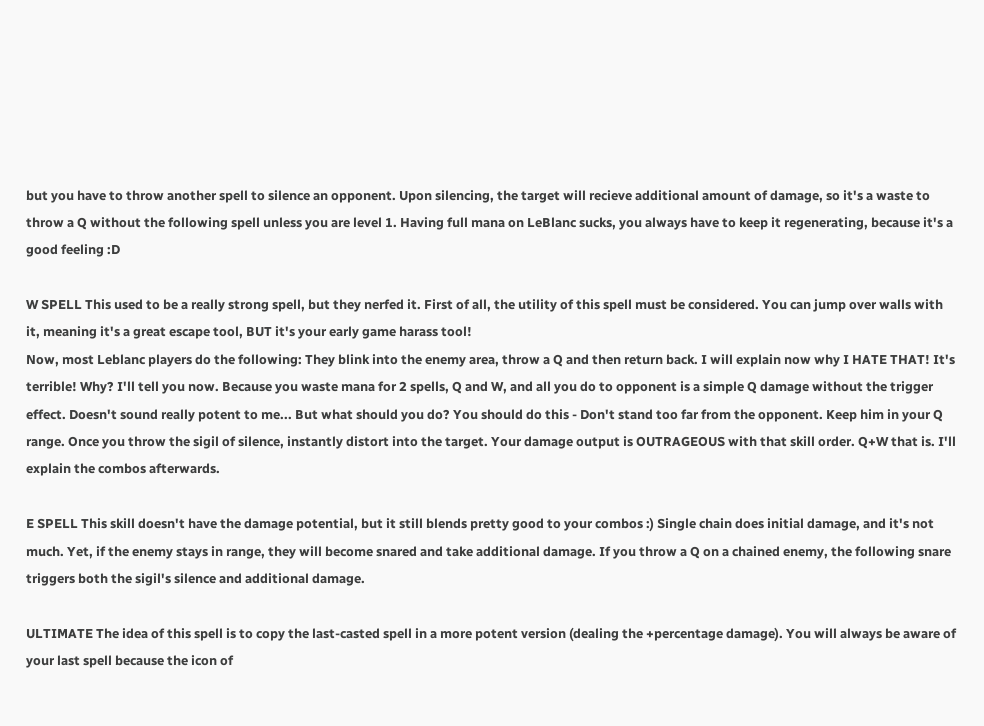but you have to throw another spell to silence an opponent. Upon silencing, the target will recieve additional amount of damage, so it's a waste to throw a Q without the following spell unless you are level 1. Having full mana on LeBlanc sucks, you always have to keep it regenerating, because it's a good feeling :D

W SPELL This used to be a really strong spell, but they nerfed it. First of all, the utility of this spell must be considered. You can jump over walls with it, meaning it's a great escape tool, BUT it's your early game harass tool!
Now, most Leblanc players do the following: They blink into the enemy area, throw a Q and then return back. I will explain now why I HATE THAT! It's terrible! Why? I'll tell you now. Because you waste mana for 2 spells, Q and W, and all you do to opponent is a simple Q damage without the trigger effect. Doesn't sound really potent to me... But what should you do? You should do this - Don't stand too far from the opponent. Keep him in your Q range. Once you throw the sigil of silence, instantly distort into the target. Your damage output is OUTRAGEOUS with that skill order. Q+W that is. I'll explain the combos afterwards.

E SPELL This skill doesn't have the damage potential, but it still blends pretty good to your combos :) Single chain does initial damage, and it's not much. Yet, if the enemy stays in range, they will become snared and take additional damage. If you throw a Q on a chained enemy, the following snare triggers both the sigil's silence and additional damage.

ULTIMATE The idea of this spell is to copy the last-casted spell in a more potent version (dealing the +percentage damage). You will always be aware of your last spell because the icon of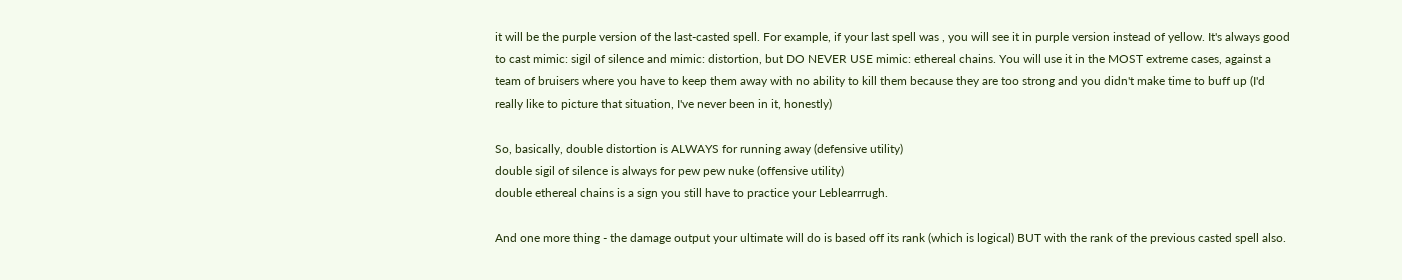it will be the purple version of the last-casted spell. For example, if your last spell was , you will see it in purple version instead of yellow. It's always good to cast mimic: sigil of silence and mimic: distortion, but DO NEVER USE mimic: ethereal chains. You will use it in the MOST extreme cases, against a team of bruisers where you have to keep them away with no ability to kill them because they are too strong and you didn't make time to buff up (I'd really like to picture that situation, I've never been in it, honestly)

So, basically, double distortion is ALWAYS for running away (defensive utility)
double sigil of silence is always for pew pew nuke (offensive utility)
double ethereal chains is a sign you still have to practice your Leblearrrugh.

And one more thing - the damage output your ultimate will do is based off its rank (which is logical) BUT with the rank of the previous casted spell also.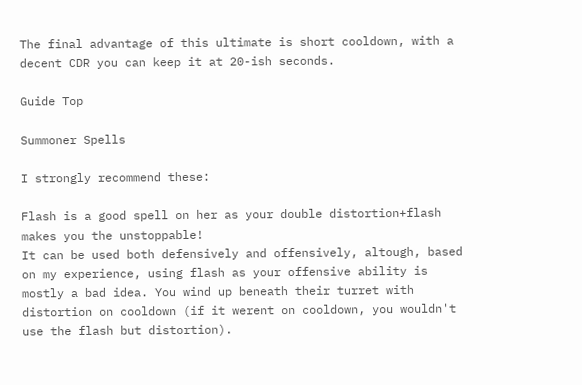The final advantage of this ultimate is short cooldown, with a decent CDR you can keep it at 20-ish seconds.

Guide Top

Summoner Spells

I strongly recommend these:

Flash is a good spell on her as your double distortion+flash makes you the unstoppable!
It can be used both defensively and offensively, altough, based on my experience, using flash as your offensive ability is mostly a bad idea. You wind up beneath their turret with distortion on cooldown (if it werent on cooldown, you wouldn't use the flash but distortion).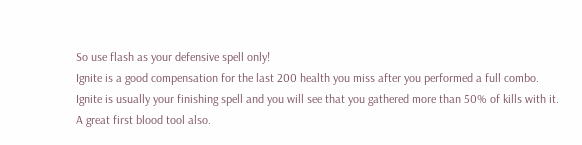So use flash as your defensive spell only!
Ignite is a good compensation for the last 200 health you miss after you performed a full combo. Ignite is usually your finishing spell and you will see that you gathered more than 50% of kills with it. A great first blood tool also.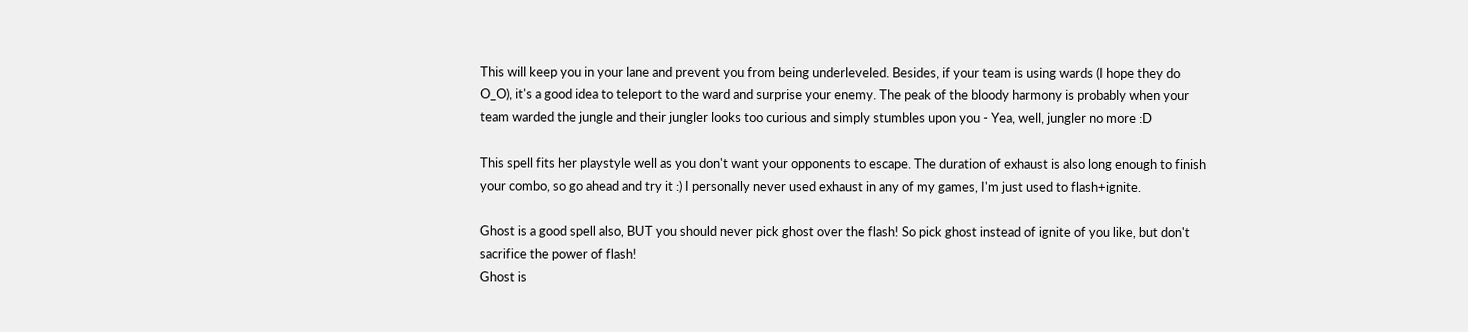This will keep you in your lane and prevent you from being underleveled. Besides, if your team is using wards (I hope they do O_O), it's a good idea to teleport to the ward and surprise your enemy. The peak of the bloody harmony is probably when your team warded the jungle and their jungler looks too curious and simply stumbles upon you - Yea, well, jungler no more :D

This spell fits her playstyle well as you don't want your opponents to escape. The duration of exhaust is also long enough to finish your combo, so go ahead and try it :) I personally never used exhaust in any of my games, I'm just used to flash+ignite.

Ghost is a good spell also, BUT you should never pick ghost over the flash! So pick ghost instead of ignite of you like, but don't sacrifice the power of flash!
Ghost is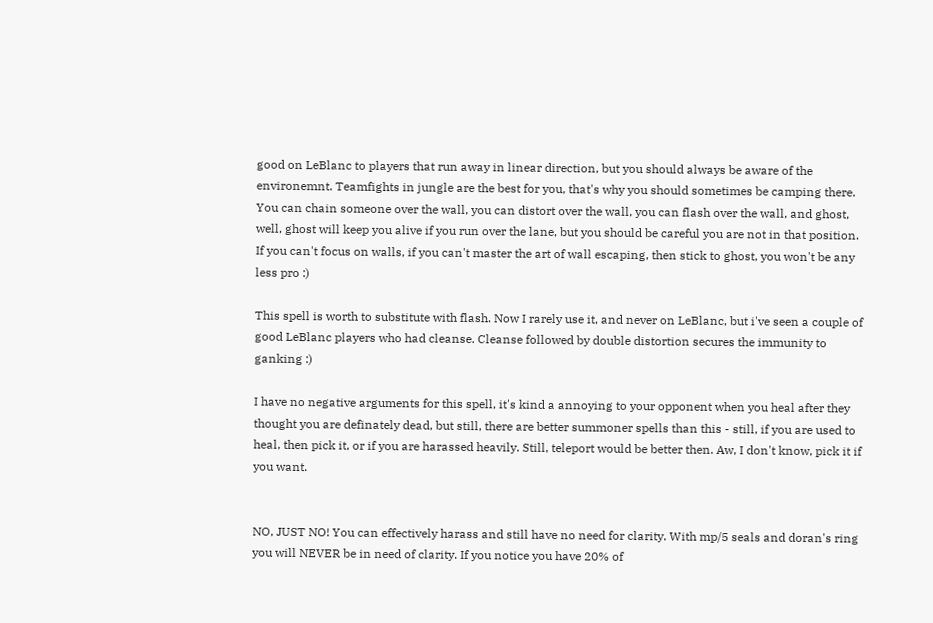good on LeBlanc to players that run away in linear direction, but you should always be aware of the environemnt. Teamfights in jungle are the best for you, that's why you should sometimes be camping there. You can chain someone over the wall, you can distort over the wall, you can flash over the wall, and ghost, well, ghost will keep you alive if you run over the lane, but you should be careful you are not in that position.
If you can't focus on walls, if you can't master the art of wall escaping, then stick to ghost, you won't be any less pro :)

This spell is worth to substitute with flash. Now I rarely use it, and never on LeBlanc, but i've seen a couple of good LeBlanc players who had cleanse. Cleanse followed by double distortion secures the immunity to ganking :)

I have no negative arguments for this spell, it's kind a annoying to your opponent when you heal after they thought you are definately dead, but still, there are better summoner spells than this - still, if you are used to heal, then pick it, or if you are harassed heavily. Still, teleport would be better then. Aw, I don't know, pick it if you want.


NO, JUST NO! You can effectively harass and still have no need for clarity. With mp/5 seals and doran's ring you will NEVER be in need of clarity. If you notice you have 20% of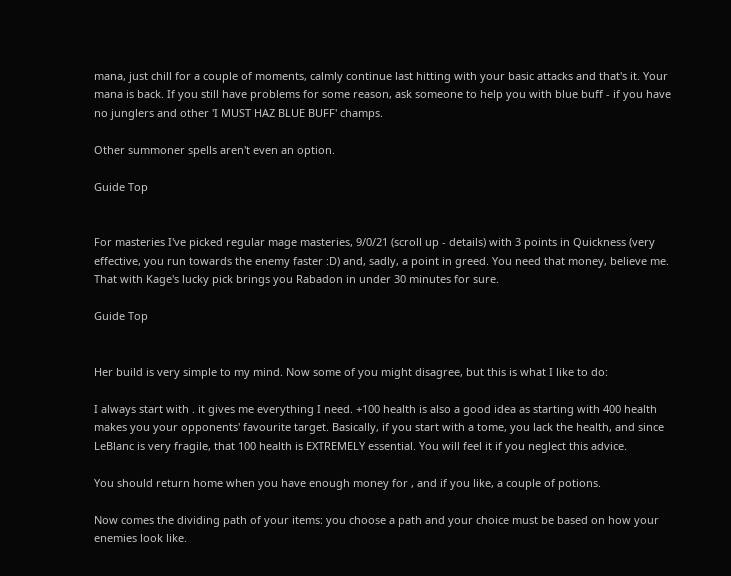mana, just chill for a couple of moments, calmly continue last hitting with your basic attacks and that's it. Your mana is back. If you still have problems for some reason, ask someone to help you with blue buff - if you have no junglers and other 'I MUST HAZ BLUE BUFF' champs.

Other summoner spells aren't even an option.

Guide Top


For masteries I've picked regular mage masteries, 9/0/21 (scroll up - details) with 3 points in Quickness (very effective, you run towards the enemy faster :D) and, sadly, a point in greed. You need that money, believe me. That with Kage's lucky pick brings you Rabadon in under 30 minutes for sure.

Guide Top


Her build is very simple to my mind. Now some of you might disagree, but this is what I like to do:

I always start with . it gives me everything I need. +100 health is also a good idea as starting with 400 health makes you your opponents' favourite target. Basically, if you start with a tome, you lack the health, and since LeBlanc is very fragile, that 100 health is EXTREMELY essential. You will feel it if you neglect this advice.

You should return home when you have enough money for , and if you like, a couple of potions.

Now comes the dividing path of your items: you choose a path and your choice must be based on how your enemies look like.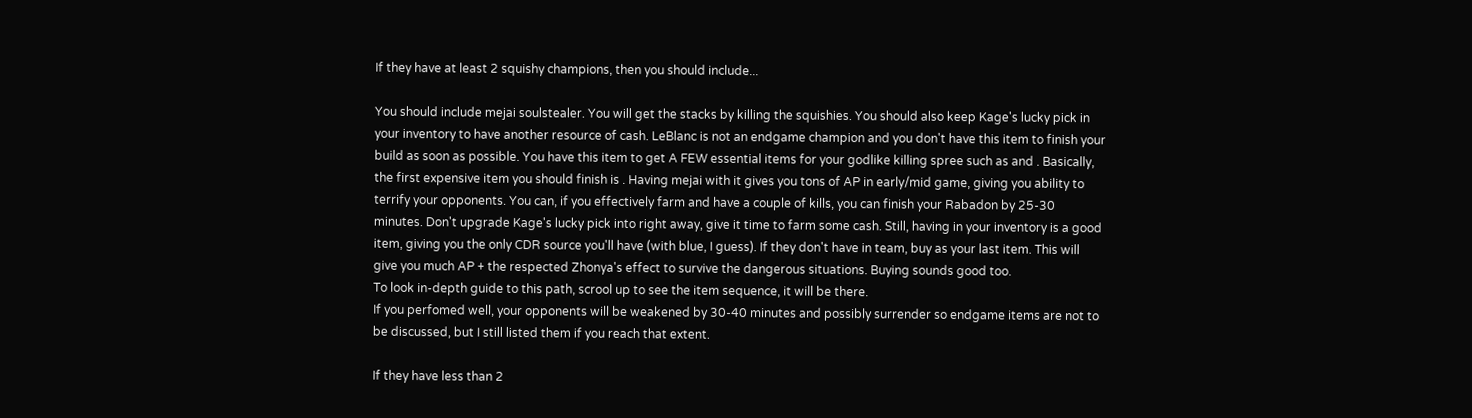If they have at least 2 squishy champions, then you should include...

You should include mejai soulstealer. You will get the stacks by killing the squishies. You should also keep Kage's lucky pick in your inventory to have another resource of cash. LeBlanc is not an endgame champion and you don't have this item to finish your build as soon as possible. You have this item to get A FEW essential items for your godlike killing spree such as and . Basically, the first expensive item you should finish is . Having mejai with it gives you tons of AP in early/mid game, giving you ability to terrify your opponents. You can, if you effectively farm and have a couple of kills, you can finish your Rabadon by 25-30 minutes. Don't upgrade Kage's lucky pick into right away, give it time to farm some cash. Still, having in your inventory is a good item, giving you the only CDR source you'll have (with blue, I guess). If they don't have in team, buy as your last item. This will give you much AP + the respected Zhonya's effect to survive the dangerous situations. Buying sounds good too.
To look in-depth guide to this path, scrool up to see the item sequence, it will be there.
If you perfomed well, your opponents will be weakened by 30-40 minutes and possibly surrender so endgame items are not to be discussed, but I still listed them if you reach that extent.

If they have less than 2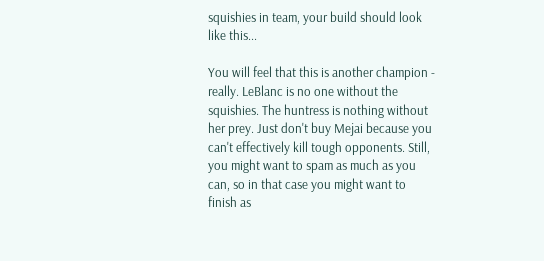squishies in team, your build should look like this...

You will feel that this is another champion - really. LeBlanc is no one without the squishies. The huntress is nothing without her prey. Just don't buy Mejai because you can't effectively kill tough opponents. Still, you might want to spam as much as you can, so in that case you might want to finish as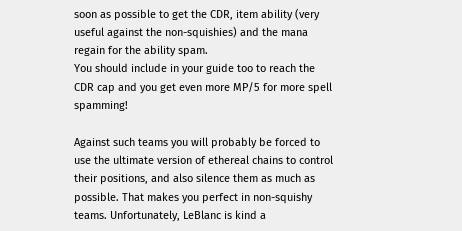soon as possible to get the CDR, item ability (very useful against the non-squishies) and the mana regain for the ability spam.
You should include in your guide too to reach the CDR cap and you get even more MP/5 for more spell spamming!

Against such teams you will probably be forced to use the ultimate version of ethereal chains to control their positions, and also silence them as much as possible. That makes you perfect in non-squishy teams. Unfortunately, LeBlanc is kind a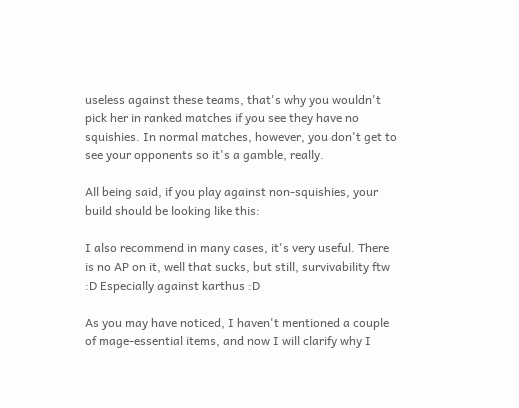useless against these teams, that's why you wouldn't pick her in ranked matches if you see they have no squishies. In normal matches, however, you don't get to see your opponents so it's a gamble, really.

All being said, if you play against non-squishies, your build should be looking like this:

I also recommend in many cases, it's very useful. There is no AP on it, well that sucks, but still, survivability ftw :D Especially against karthus :D

As you may have noticed, I haven't mentioned a couple of mage-essential items, and now I will clarify why I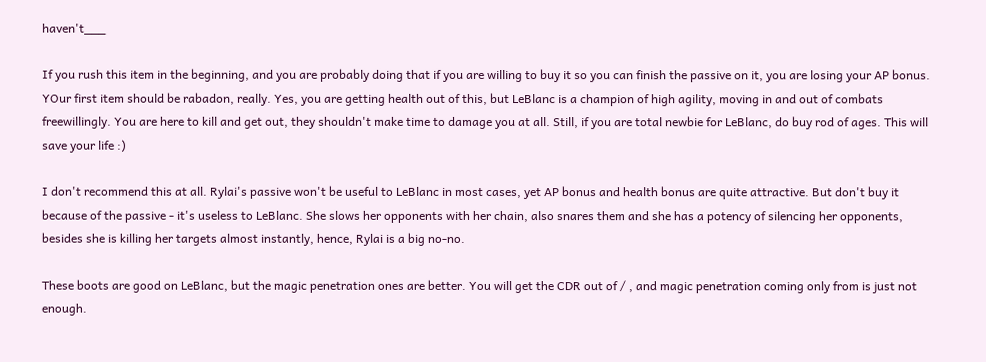haven't___

If you rush this item in the beginning, and you are probably doing that if you are willing to buy it so you can finish the passive on it, you are losing your AP bonus. YOur first item should be rabadon, really. Yes, you are getting health out of this, but LeBlanc is a champion of high agility, moving in and out of combats freewillingly. You are here to kill and get out, they shouldn't make time to damage you at all. Still, if you are total newbie for LeBlanc, do buy rod of ages. This will save your life :)

I don't recommend this at all. Rylai's passive won't be useful to LeBlanc in most cases, yet AP bonus and health bonus are quite attractive. But don't buy it because of the passive - it's useless to LeBlanc. She slows her opponents with her chain, also snares them and she has a potency of silencing her opponents, besides she is killing her targets almost instantly, hence, Rylai is a big no-no.

These boots are good on LeBlanc, but the magic penetration ones are better. You will get the CDR out of / , and magic penetration coming only from is just not enough.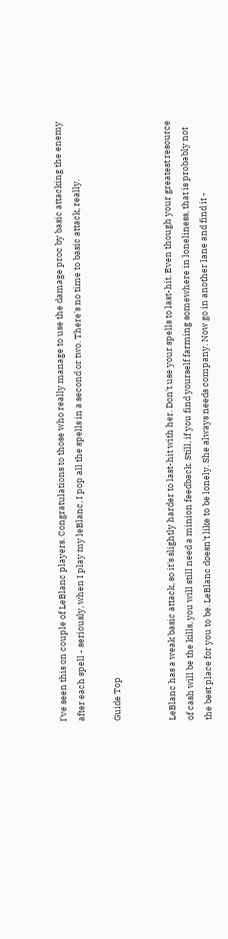I've seen this on couple of LeBlanc players. Congratulations to those who really manage to use the damage proc by basic attacking the enemy after each spell - seriously, when I play my leBlanc, I pop all the spells in a second or two. There's no time to basic attack, really.

Guide Top


LeBlanc has a weak basic attack, so it's slightly harder to last-hit with her. Don't use your spells to last-hit. Even though your greatest resource of cash will be the kills, you will still need a minion feedback. Still, if you find yourself farming somewhere in loneliness, that is probably not the best place for you to be. LeBlanc doesn't like to be lonely. She always needs company. Now go in another lane and find it -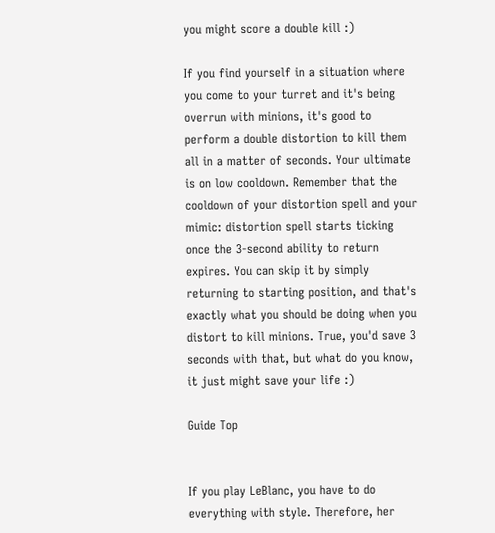you might score a double kill :)

If you find yourself in a situation where you come to your turret and it's being overrun with minions, it's good to perform a double distortion to kill them all in a matter of seconds. Your ultimate is on low cooldown. Remember that the cooldown of your distortion spell and your mimic: distortion spell starts ticking once the 3-second ability to return expires. You can skip it by simply returning to starting position, and that's exactly what you should be doing when you distort to kill minions. True, you'd save 3 seconds with that, but what do you know, it just might save your life :)

Guide Top


If you play LeBlanc, you have to do everything with style. Therefore, her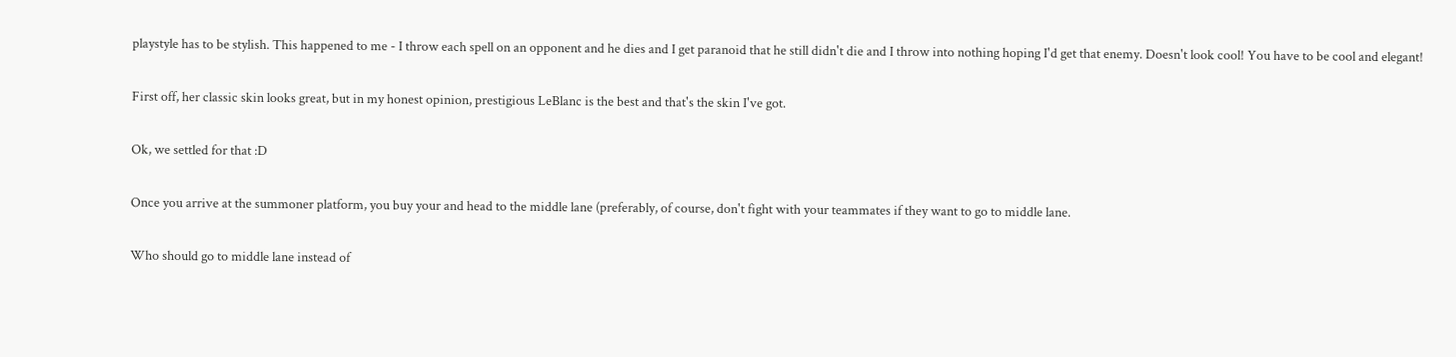playstyle has to be stylish. This happened to me - I throw each spell on an opponent and he dies and I get paranoid that he still didn't die and I throw into nothing hoping I'd get that enemy. Doesn't look cool! You have to be cool and elegant!

First off, her classic skin looks great, but in my honest opinion, prestigious LeBlanc is the best and that's the skin I've got.

Ok, we settled for that :D

Once you arrive at the summoner platform, you buy your and head to the middle lane (preferably, of course, don't fight with your teammates if they want to go to middle lane.

Who should go to middle lane instead of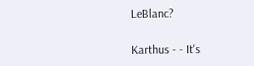LeBlanc?

Karthus - - It's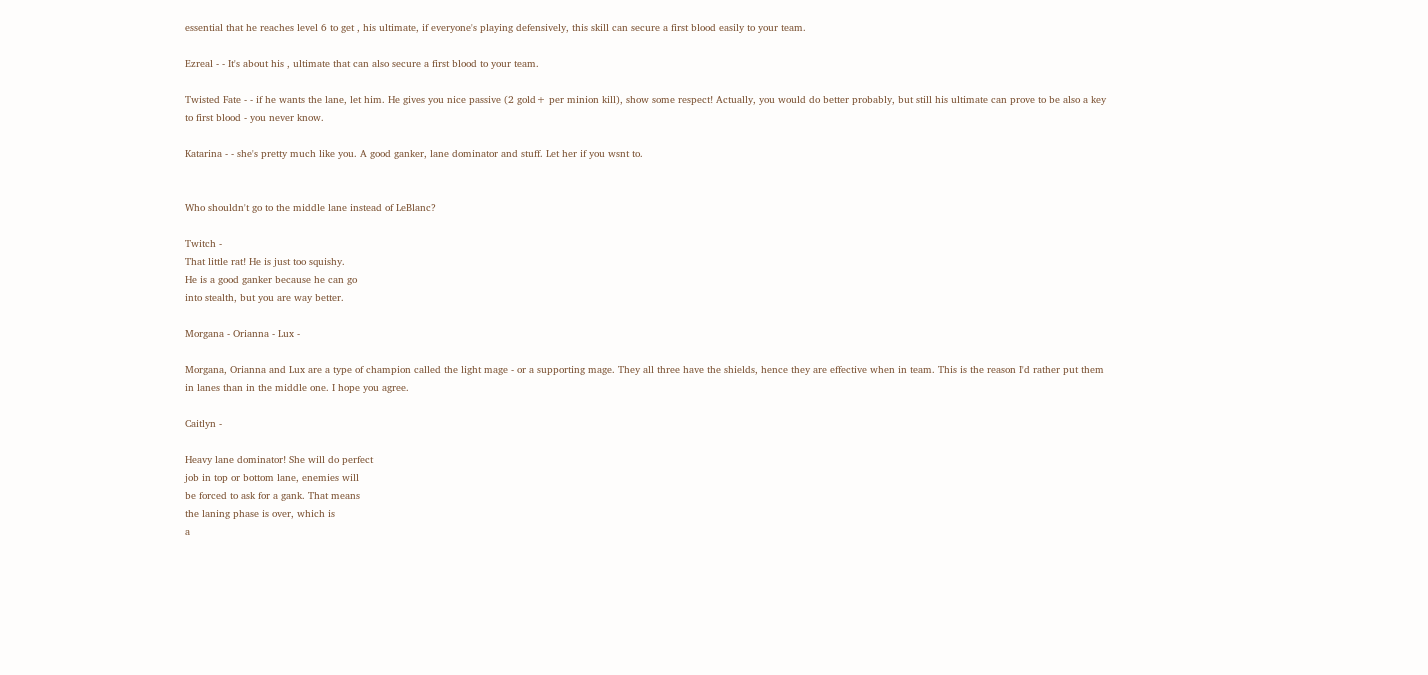essential that he reaches level 6 to get , his ultimate, if everyone's playing defensively, this skill can secure a first blood easily to your team.

Ezreal - - It's about his , ultimate that can also secure a first blood to your team.

Twisted Fate - - if he wants the lane, let him. He gives you nice passive (2 gold+ per minion kill), show some respect! Actually, you would do better probably, but still his ultimate can prove to be also a key to first blood - you never know.

Katarina - - she's pretty much like you. A good ganker, lane dominator and stuff. Let her if you wsnt to.


Who shouldn't go to the middle lane instead of LeBlanc?

Twitch -
That little rat! He is just too squishy.
He is a good ganker because he can go
into stealth, but you are way better.

Morgana - Orianna - Lux -

Morgana, Orianna and Lux are a type of champion called the light mage - or a supporting mage. They all three have the shields, hence they are effective when in team. This is the reason I'd rather put them in lanes than in the middle one. I hope you agree.

Caitlyn -

Heavy lane dominator! She will do perfect
job in top or bottom lane, enemies will
be forced to ask for a gank. That means
the laning phase is over, which is
a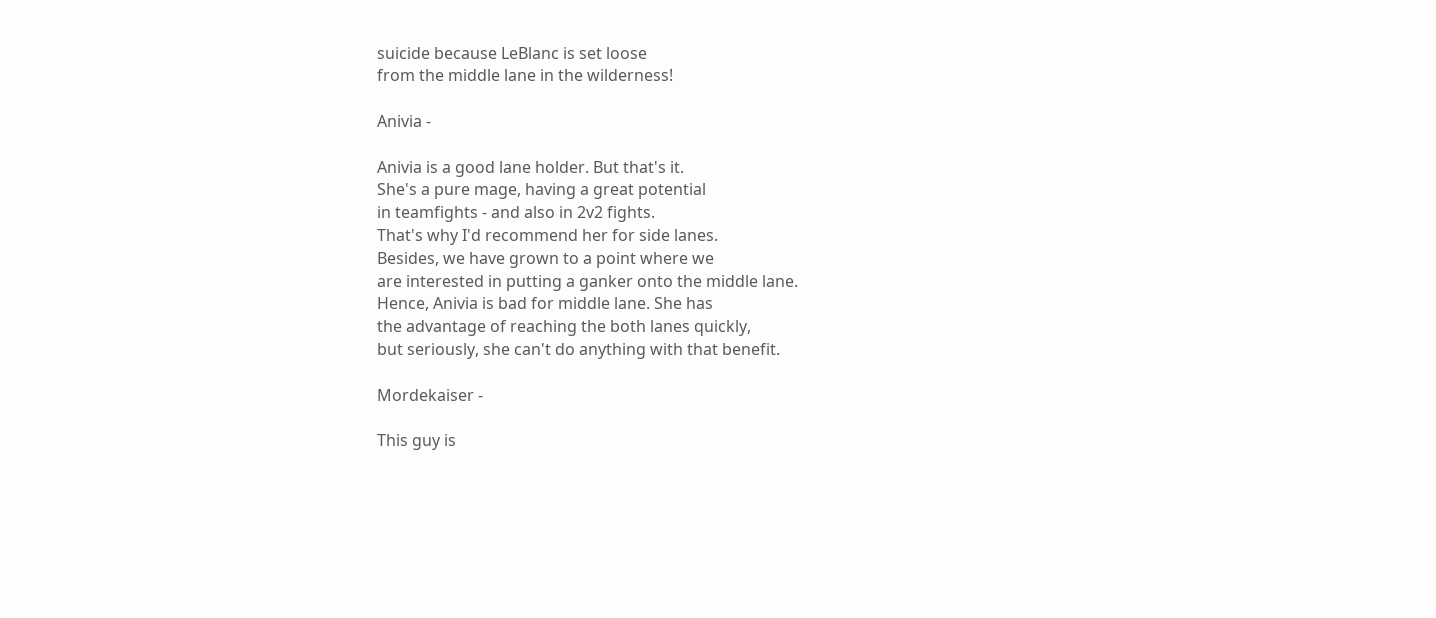suicide because LeBlanc is set loose
from the middle lane in the wilderness!

Anivia -

Anivia is a good lane holder. But that's it.
She's a pure mage, having a great potential
in teamfights - and also in 2v2 fights.
That's why I'd recommend her for side lanes.
Besides, we have grown to a point where we
are interested in putting a ganker onto the middle lane.
Hence, Anivia is bad for middle lane. She has
the advantage of reaching the both lanes quickly,
but seriously, she can't do anything with that benefit.

Mordekaiser -

This guy is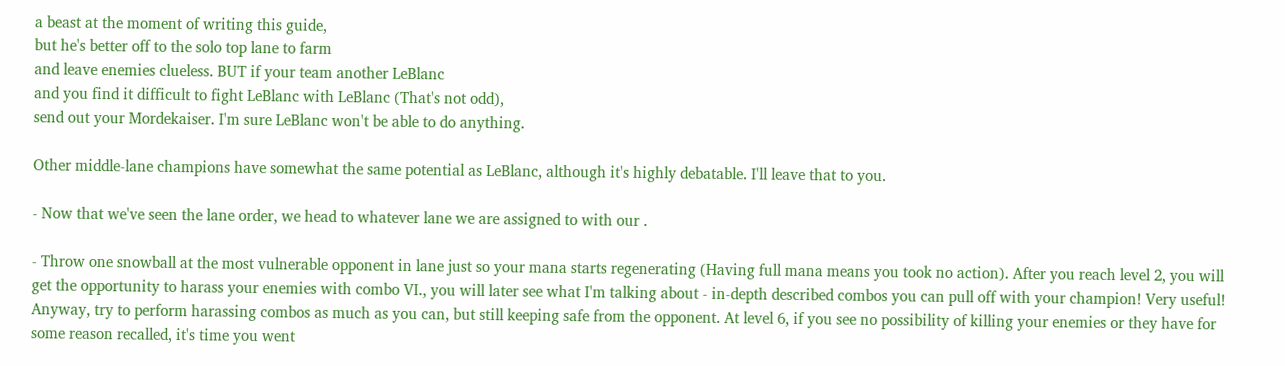a beast at the moment of writing this guide,
but he's better off to the solo top lane to farm
and leave enemies clueless. BUT if your team another LeBlanc
and you find it difficult to fight LeBlanc with LeBlanc (That's not odd),
send out your Mordekaiser. I'm sure LeBlanc won't be able to do anything.

Other middle-lane champions have somewhat the same potential as LeBlanc, although it's highly debatable. I'll leave that to you.

- Now that we've seen the lane order, we head to whatever lane we are assigned to with our .

- Throw one snowball at the most vulnerable opponent in lane just so your mana starts regenerating (Having full mana means you took no action). After you reach level 2, you will get the opportunity to harass your enemies with combo VI., you will later see what I'm talking about - in-depth described combos you can pull off with your champion! Very useful!
Anyway, try to perform harassing combos as much as you can, but still keeping safe from the opponent. At level 6, if you see no possibility of killing your enemies or they have for some reason recalled, it's time you went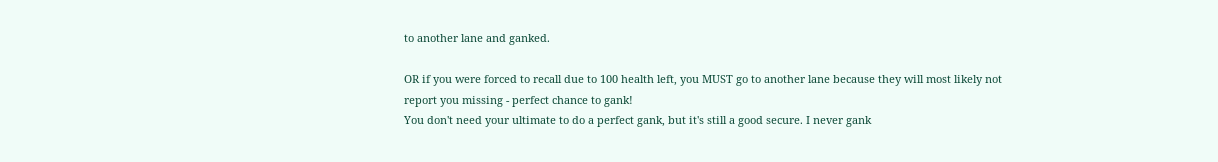to another lane and ganked.

OR if you were forced to recall due to 100 health left, you MUST go to another lane because they will most likely not report you missing - perfect chance to gank!
You don't need your ultimate to do a perfect gank, but it's still a good secure. I never gank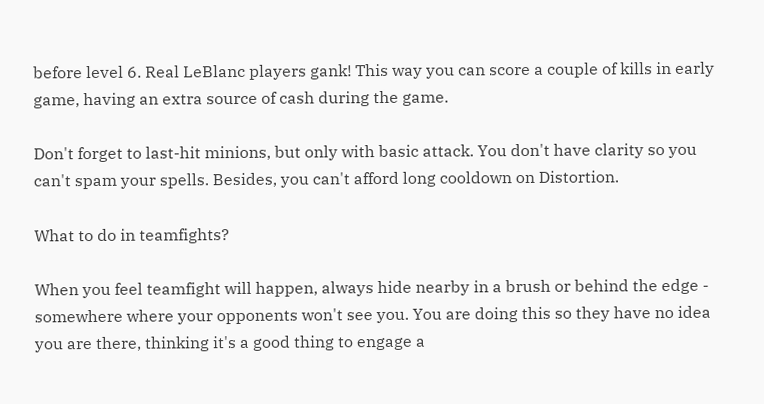before level 6. Real LeBlanc players gank! This way you can score a couple of kills in early game, having an extra source of cash during the game.

Don't forget to last-hit minions, but only with basic attack. You don't have clarity so you can't spam your spells. Besides, you can't afford long cooldown on Distortion.

What to do in teamfights?

When you feel teamfight will happen, always hide nearby in a brush or behind the edge - somewhere where your opponents won't see you. You are doing this so they have no idea you are there, thinking it's a good thing to engage a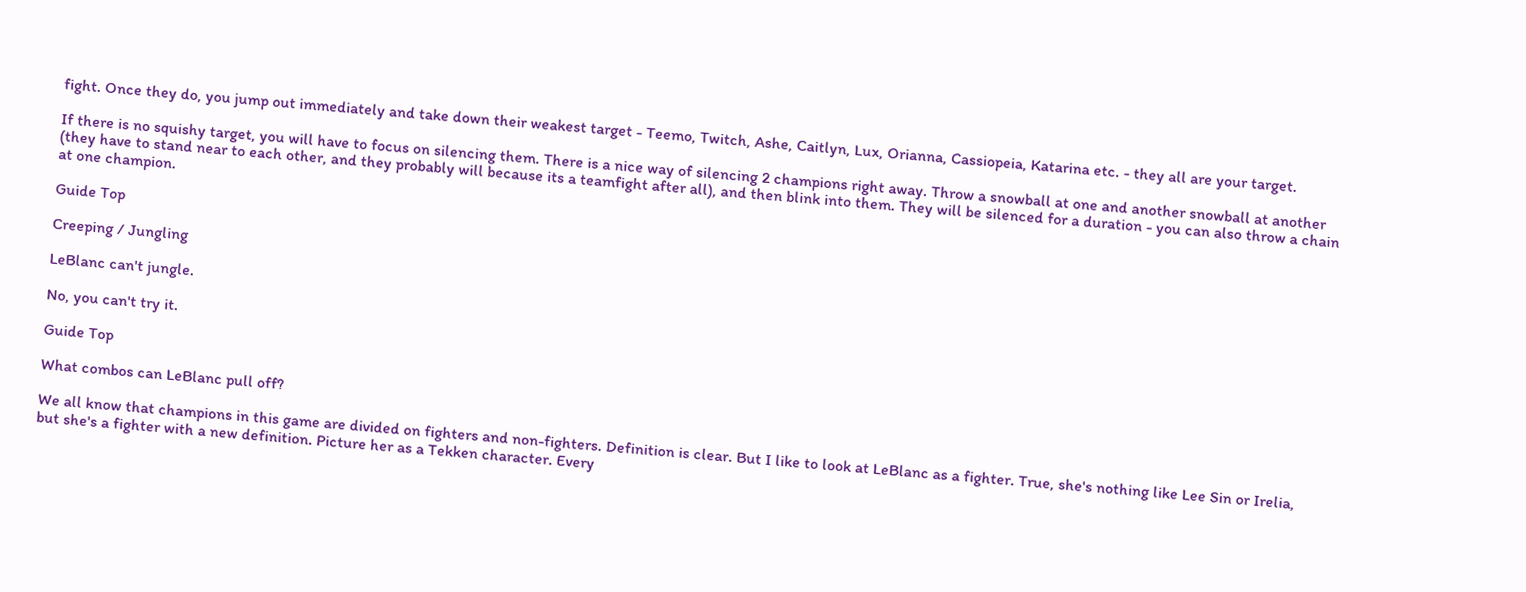fight. Once they do, you jump out immediately and take down their weakest target - Teemo, Twitch, Ashe, Caitlyn, Lux, Orianna, Cassiopeia, Katarina etc. - they all are your target.

If there is no squishy target, you will have to focus on silencing them. There is a nice way of silencing 2 champions right away. Throw a snowball at one and another snowball at another (they have to stand near to each other, and they probably will because its a teamfight after all), and then blink into them. They will be silenced for a duration - you can also throw a chain at one champion.

Guide Top

Creeping / Jungling

LeBlanc can't jungle.

No, you can't try it.

Guide Top

What combos can LeBlanc pull off?

We all know that champions in this game are divided on fighters and non-fighters. Definition is clear. But I like to look at LeBlanc as a fighter. True, she's nothing like Lee Sin or Irelia, but she's a fighter with a new definition. Picture her as a Tekken character. Every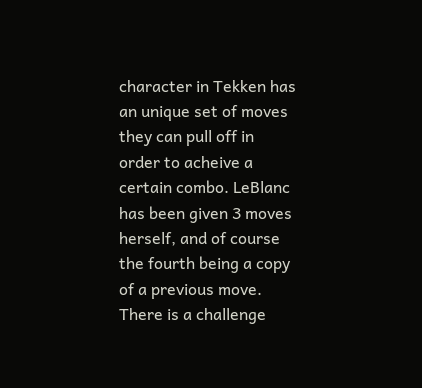character in Tekken has an unique set of moves they can pull off in order to acheive a certain combo. LeBlanc has been given 3 moves herself, and of course the fourth being a copy of a previous move. There is a challenge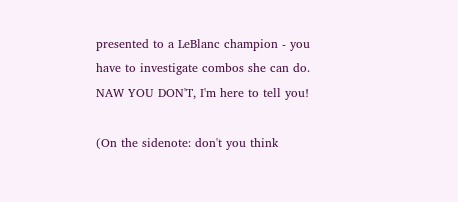presented to a LeBlanc champion - you have to investigate combos she can do. NAW YOU DON'T, I'm here to tell you!

(On the sidenote: don't you think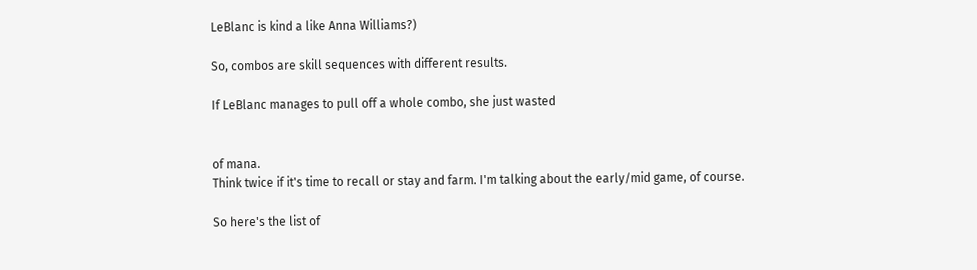LeBlanc is kind a like Anna Williams?)

So, combos are skill sequences with different results.

If LeBlanc manages to pull off a whole combo, she just wasted


of mana.
Think twice if it's time to recall or stay and farm. I'm talking about the early/mid game, of course.

So here's the list of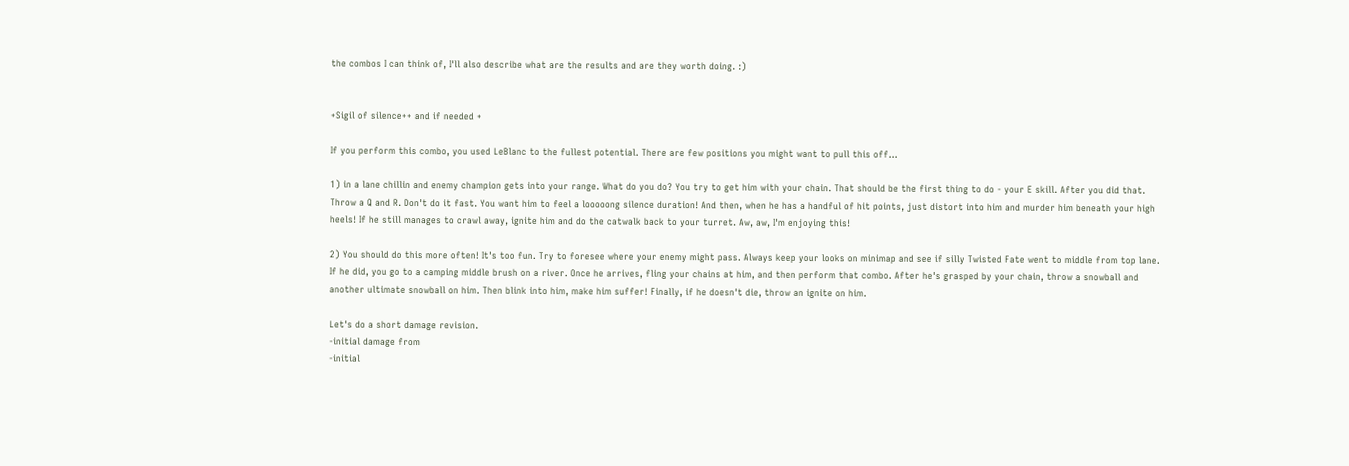the combos I can think of, I'll also describe what are the results and are they worth doing. :)


+Sigil of silence++ and if needed +

If you perform this combo, you used LeBlanc to the fullest potential. There are few positions you might want to pull this off...

1) in a lane chillin and enemy champion gets into your range. What do you do? You try to get him with your chain. That should be the first thing to do - your E skill. After you did that. Throw a Q and R. Don't do it fast. You want him to feel a looooong silence duration! And then, when he has a handful of hit points, just distort into him and murder him beneath your high heels! If he still manages to crawl away, ignite him and do the catwalk back to your turret. Aw, aw, I'm enjoying this!

2) You should do this more often! It's too fun. Try to foresee where your enemy might pass. Always keep your looks on minimap and see if silly Twisted Fate went to middle from top lane. If he did, you go to a camping middle brush on a river. Once he arrives, fling your chains at him, and then perform that combo. After he's grasped by your chain, throw a snowball and another ultimate snowball on him. Then blink into him, make him suffer! Finally, if he doesn't die, throw an ignite on him.

Let's do a short damage revision.
-initial damage from
-initial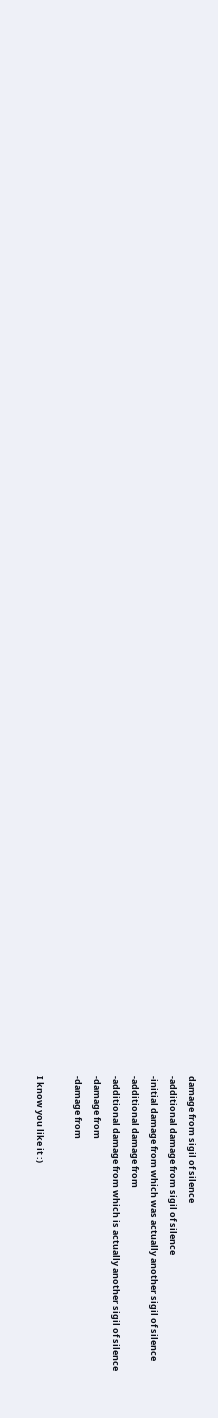damage from sigil of silence
-additional damage from sigil of silence
-initial damage from which was actually another sigil of silence
-additional damage from
-additional damage from which is actually another sigil of silence
-damage from
-damage from

I know you like it :)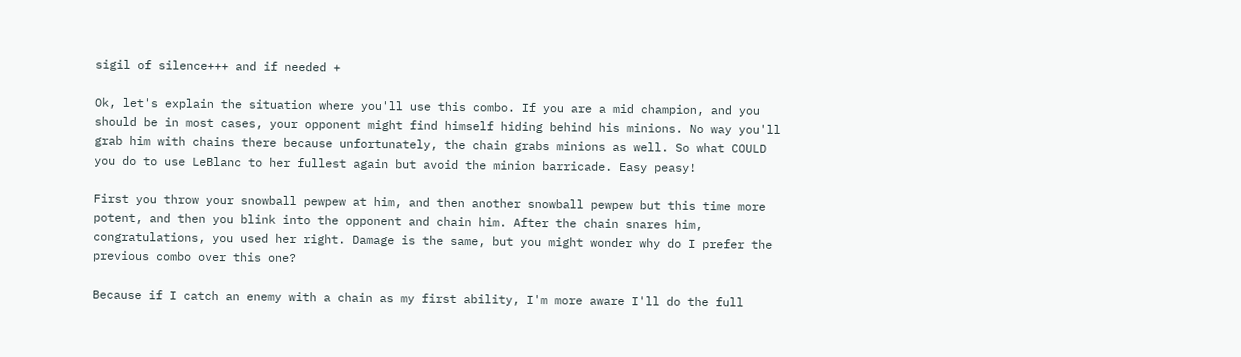sigil of silence+++ and if needed +

Ok, let's explain the situation where you'll use this combo. If you are a mid champion, and you should be in most cases, your opponent might find himself hiding behind his minions. No way you'll grab him with chains there because unfortunately, the chain grabs minions as well. So what COULD you do to use LeBlanc to her fullest again but avoid the minion barricade. Easy peasy!

First you throw your snowball pewpew at him, and then another snowball pewpew but this time more potent, and then you blink into the opponent and chain him. After the chain snares him, congratulations, you used her right. Damage is the same, but you might wonder why do I prefer the previous combo over this one?

Because if I catch an enemy with a chain as my first ability, I'm more aware I'll do the full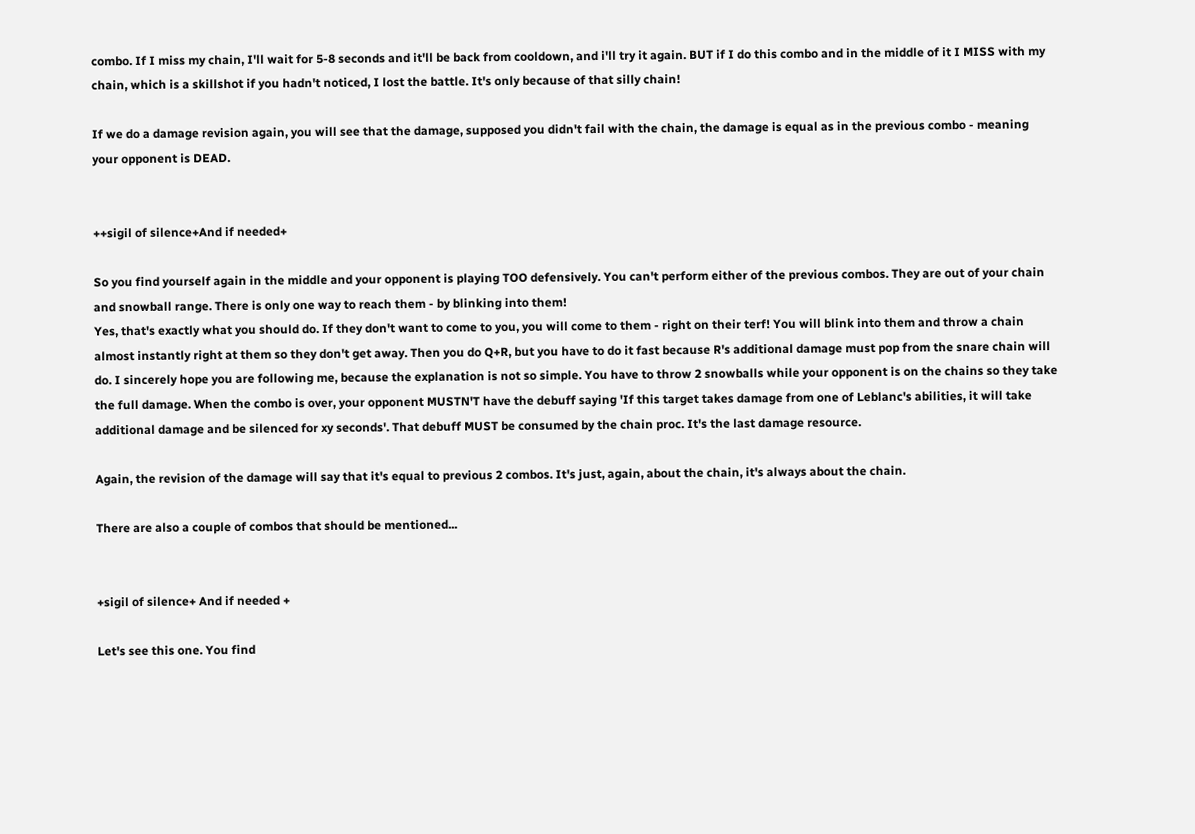combo. If I miss my chain, I'll wait for 5-8 seconds and it'll be back from cooldown, and i'll try it again. BUT if I do this combo and in the middle of it I MISS with my chain, which is a skillshot if you hadn't noticed, I lost the battle. It's only because of that silly chain!

If we do a damage revision again, you will see that the damage, supposed you didn't fail with the chain, the damage is equal as in the previous combo - meaning your opponent is DEAD.


++sigil of silence+And if needed+

So you find yourself again in the middle and your opponent is playing TOO defensively. You can't perform either of the previous combos. They are out of your chain and snowball range. There is only one way to reach them - by blinking into them!
Yes, that's exactly what you should do. If they don't want to come to you, you will come to them - right on their terf! You will blink into them and throw a chain almost instantly right at them so they don't get away. Then you do Q+R, but you have to do it fast because R's additional damage must pop from the snare chain will do. I sincerely hope you are following me, because the explanation is not so simple. You have to throw 2 snowballs while your opponent is on the chains so they take the full damage. When the combo is over, your opponent MUSTN'T have the debuff saying 'If this target takes damage from one of Leblanc's abilities, it will take additional damage and be silenced for xy seconds'. That debuff MUST be consumed by the chain proc. It's the last damage resource.

Again, the revision of the damage will say that it's equal to previous 2 combos. It's just, again, about the chain, it's always about the chain.

There are also a couple of combos that should be mentioned...


+sigil of silence+ And if needed +

Let's see this one. You find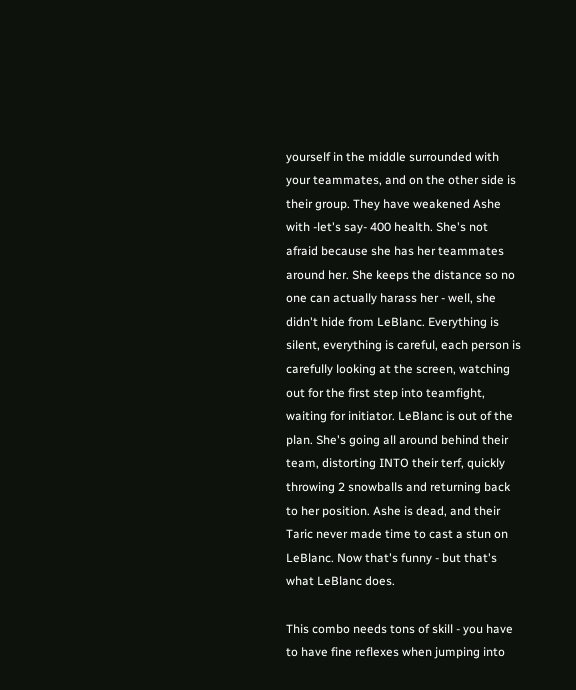yourself in the middle surrounded with your teammates, and on the other side is their group. They have weakened Ashe with -let's say- 400 health. She's not afraid because she has her teammates around her. She keeps the distance so no one can actually harass her - well, she didn't hide from LeBlanc. Everything is silent, everything is careful, each person is carefully looking at the screen, watching out for the first step into teamfight, waiting for initiator. LeBlanc is out of the plan. She's going all around behind their team, distorting INTO their terf, quickly throwing 2 snowballs and returning back to her position. Ashe is dead, and their Taric never made time to cast a stun on LeBlanc. Now that's funny - but that's what LeBlanc does.

This combo needs tons of skill - you have to have fine reflexes when jumping into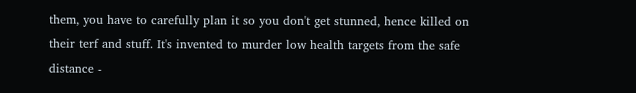them, you have to carefully plan it so you don't get stunned, hence killed on their terf and stuff. It's invented to murder low health targets from the safe distance -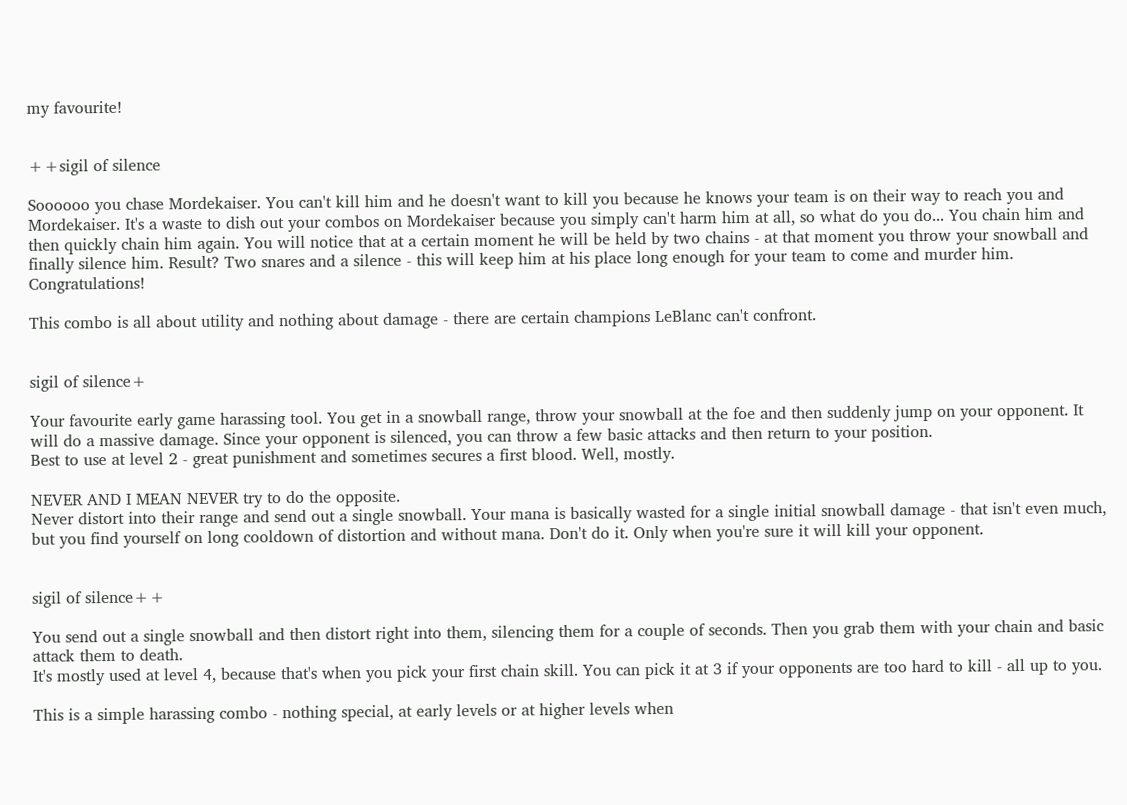my favourite!


++sigil of silence

Soooooo you chase Mordekaiser. You can't kill him and he doesn't want to kill you because he knows your team is on their way to reach you and Mordekaiser. It's a waste to dish out your combos on Mordekaiser because you simply can't harm him at all, so what do you do... You chain him and then quickly chain him again. You will notice that at a certain moment he will be held by two chains - at that moment you throw your snowball and finally silence him. Result? Two snares and a silence - this will keep him at his place long enough for your team to come and murder him. Congratulations!

This combo is all about utility and nothing about damage - there are certain champions LeBlanc can't confront.


sigil of silence+

Your favourite early game harassing tool. You get in a snowball range, throw your snowball at the foe and then suddenly jump on your opponent. It will do a massive damage. Since your opponent is silenced, you can throw a few basic attacks and then return to your position.
Best to use at level 2 - great punishment and sometimes secures a first blood. Well, mostly.

NEVER AND I MEAN NEVER try to do the opposite.
Never distort into their range and send out a single snowball. Your mana is basically wasted for a single initial snowball damage - that isn't even much, but you find yourself on long cooldown of distortion and without mana. Don't do it. Only when you're sure it will kill your opponent.


sigil of silence++

You send out a single snowball and then distort right into them, silencing them for a couple of seconds. Then you grab them with your chain and basic attack them to death.
It's mostly used at level 4, because that's when you pick your first chain skill. You can pick it at 3 if your opponents are too hard to kill - all up to you.

This is a simple harassing combo - nothing special, at early levels or at higher levels when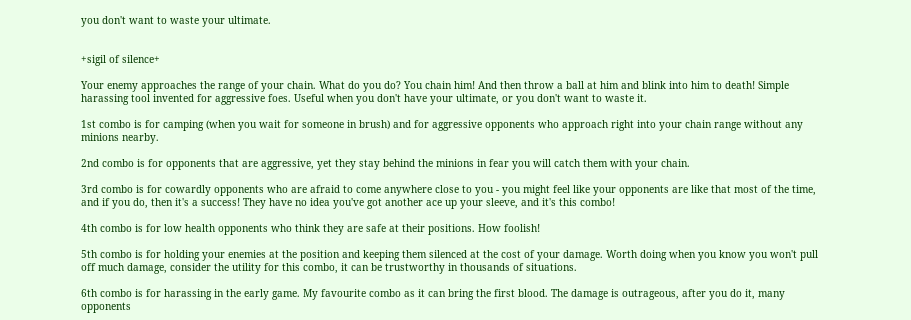you don't want to waste your ultimate.


+sigil of silence+

Your enemy approaches the range of your chain. What do you do? You chain him! And then throw a ball at him and blink into him to death! Simple harassing tool invented for aggressive foes. Useful when you don't have your ultimate, or you don't want to waste it.

1st combo is for camping (when you wait for someone in brush) and for aggressive opponents who approach right into your chain range without any minions nearby.

2nd combo is for opponents that are aggressive, yet they stay behind the minions in fear you will catch them with your chain.

3rd combo is for cowardly opponents who are afraid to come anywhere close to you - you might feel like your opponents are like that most of the time, and if you do, then it's a success! They have no idea you've got another ace up your sleeve, and it's this combo!

4th combo is for low health opponents who think they are safe at their positions. How foolish!

5th combo is for holding your enemies at the position and keeping them silenced at the cost of your damage. Worth doing when you know you won't pull off much damage, consider the utility for this combo, it can be trustworthy in thousands of situations.

6th combo is for harassing in the early game. My favourite combo as it can bring the first blood. The damage is outrageous, after you do it, many opponents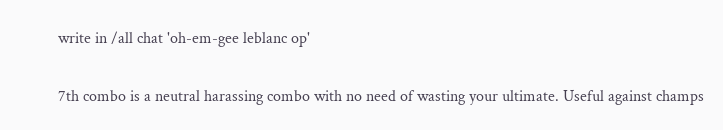write in /all chat 'oh-em-gee leblanc op'

7th combo is a neutral harassing combo with no need of wasting your ultimate. Useful against champs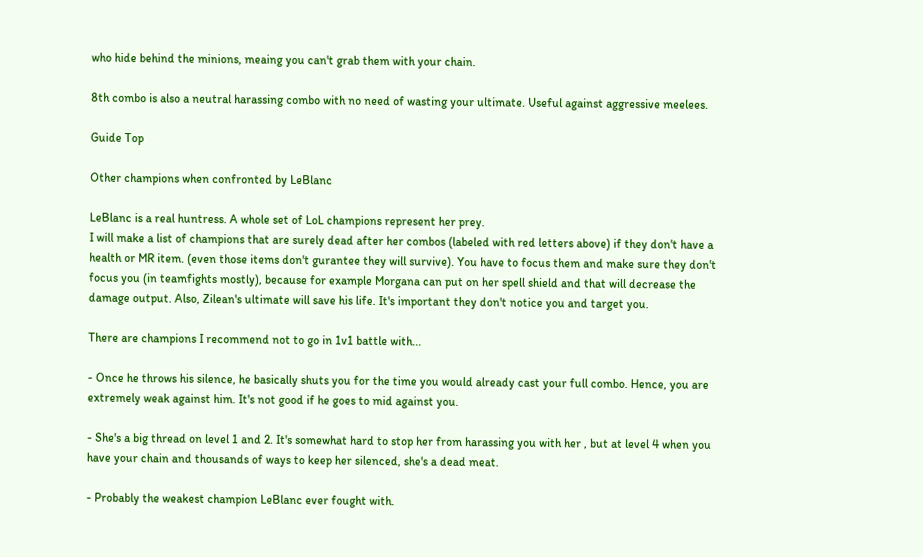who hide behind the minions, meaing you can't grab them with your chain.

8th combo is also a neutral harassing combo with no need of wasting your ultimate. Useful against aggressive meelees.

Guide Top

Other champions when confronted by LeBlanc

LeBlanc is a real huntress. A whole set of LoL champions represent her prey.
I will make a list of champions that are surely dead after her combos (labeled with red letters above) if they don't have a health or MR item. (even those items don't gurantee they will survive). You have to focus them and make sure they don't focus you (in teamfights mostly), because for example Morgana can put on her spell shield and that will decrease the damage output. Also, Zilean's ultimate will save his life. It's important they don't notice you and target you.

There are champions I recommend not to go in 1v1 battle with...

- Once he throws his silence, he basically shuts you for the time you would already cast your full combo. Hence, you are extremely weak against him. It's not good if he goes to mid against you.

- She's a big thread on level 1 and 2. It's somewhat hard to stop her from harassing you with her , but at level 4 when you have your chain and thousands of ways to keep her silenced, she's a dead meat.

- Probably the weakest champion LeBlanc ever fought with.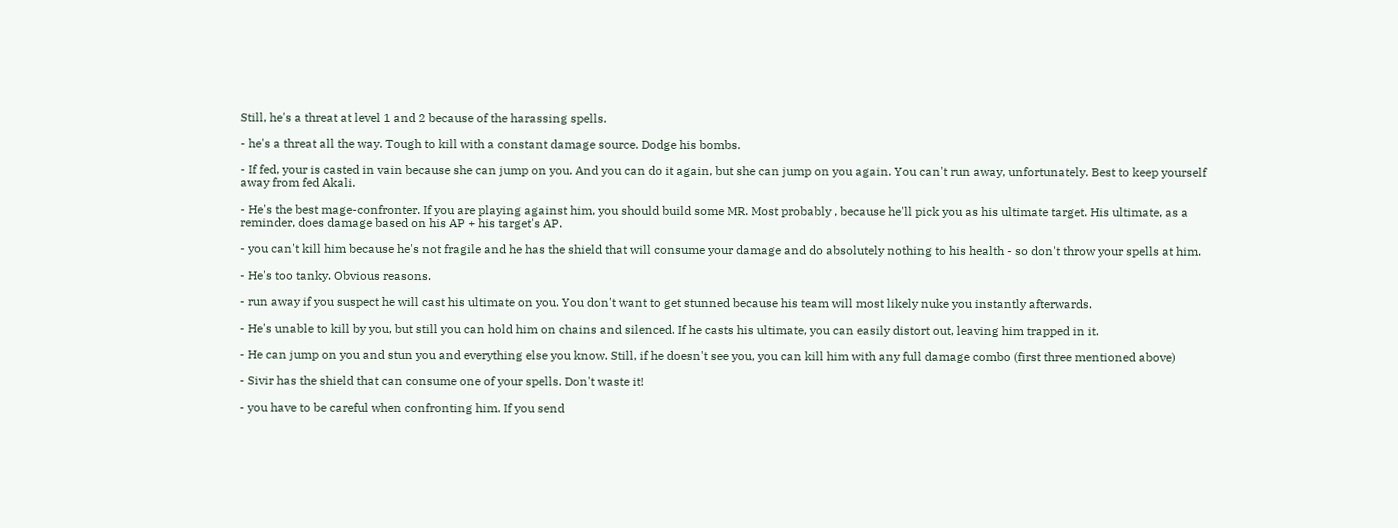Still, he's a threat at level 1 and 2 because of the harassing spells.

- he's a threat all the way. Tough to kill with a constant damage source. Dodge his bombs.

- If fed, your is casted in vain because she can jump on you. And you can do it again, but she can jump on you again. You can't run away, unfortunately. Best to keep yourself away from fed Akali.

- He's the best mage-confronter. If you are playing against him, you should build some MR. Most probably , because he'll pick you as his ultimate target. His ultimate, as a reminder, does damage based on his AP + his target's AP.

- you can't kill him because he's not fragile and he has the shield that will consume your damage and do absolutely nothing to his health - so don't throw your spells at him.

- He's too tanky. Obvious reasons.

- run away if you suspect he will cast his ultimate on you. You don't want to get stunned because his team will most likely nuke you instantly afterwards.

- He's unable to kill by you, but still you can hold him on chains and silenced. If he casts his ultimate, you can easily distort out, leaving him trapped in it.

- He can jump on you and stun you and everything else you know. Still, if he doesn't see you, you can kill him with any full damage combo (first three mentioned above)

- Sivir has the shield that can consume one of your spells. Don't waste it!

- you have to be careful when confronting him. If you send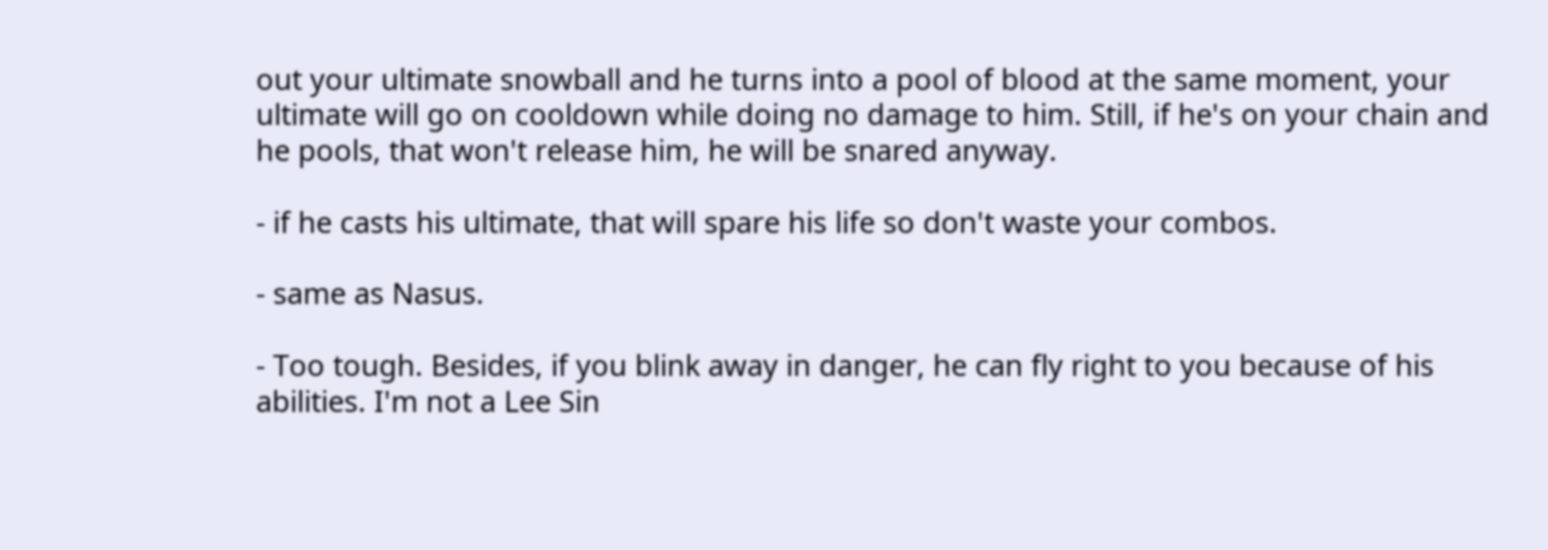out your ultimate snowball and he turns into a pool of blood at the same moment, your ultimate will go on cooldown while doing no damage to him. Still, if he's on your chain and he pools, that won't release him, he will be snared anyway.

- if he casts his ultimate, that will spare his life so don't waste your combos.

- same as Nasus.

- Too tough. Besides, if you blink away in danger, he can fly right to you because of his abilities. I'm not a Lee Sin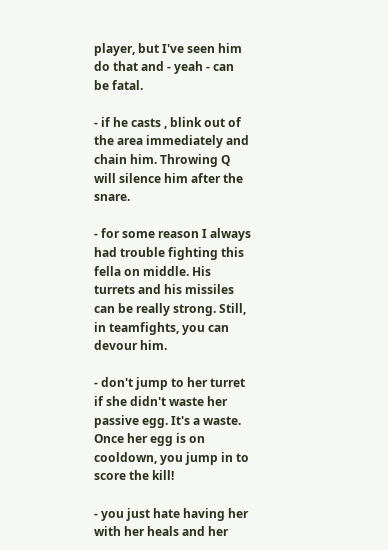player, but I've seen him do that and - yeah - can be fatal.

- if he casts , blink out of the area immediately and chain him. Throwing Q will silence him after the snare.

- for some reason I always had trouble fighting this fella on middle. His turrets and his missiles can be really strong. Still, in teamfights, you can devour him.

- don't jump to her turret if she didn't waste her passive egg. It's a waste. Once her egg is on cooldown, you jump in to score the kill!

- you just hate having her with her heals and her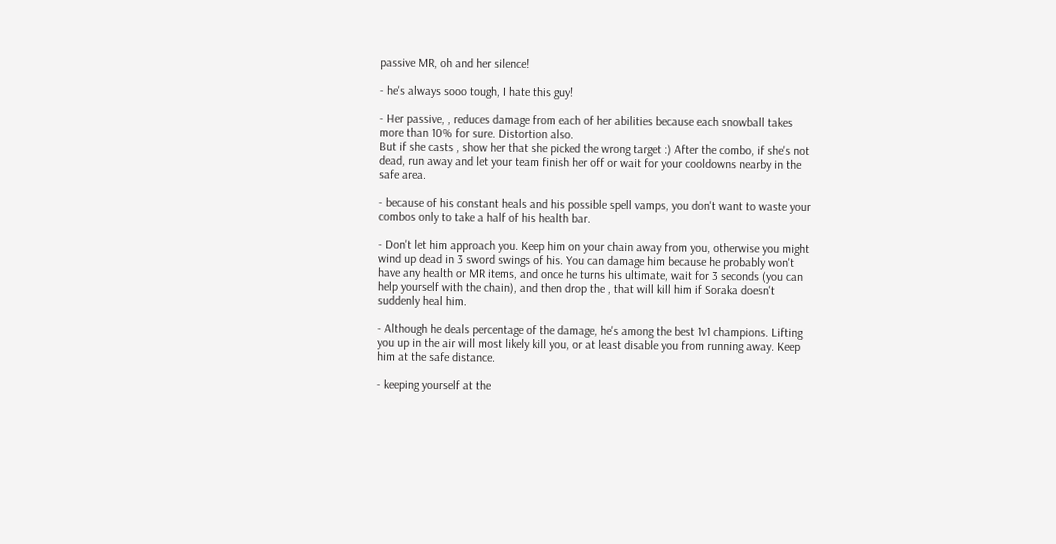passive MR, oh and her silence!

- he's always sooo tough, I hate this guy!

- Her passive, , reduces damage from each of her abilities because each snowball takes more than 10% for sure. Distortion also.
But if she casts , show her that she picked the wrong target :) After the combo, if she's not dead, run away and let your team finish her off or wait for your cooldowns nearby in the safe area.

- because of his constant heals and his possible spell vamps, you don't want to waste your combos only to take a half of his health bar.

- Don't let him approach you. Keep him on your chain away from you, otherwise you might wind up dead in 3 sword swings of his. You can damage him because he probably won't have any health or MR items, and once he turns his ultimate, wait for 3 seconds (you can help yourself with the chain), and then drop the , that will kill him if Soraka doesn't suddenly heal him.

- Although he deals percentage of the damage, he's among the best 1v1 champions. Lifting you up in the air will most likely kill you, or at least disable you from running away. Keep him at the safe distance.

- keeping yourself at the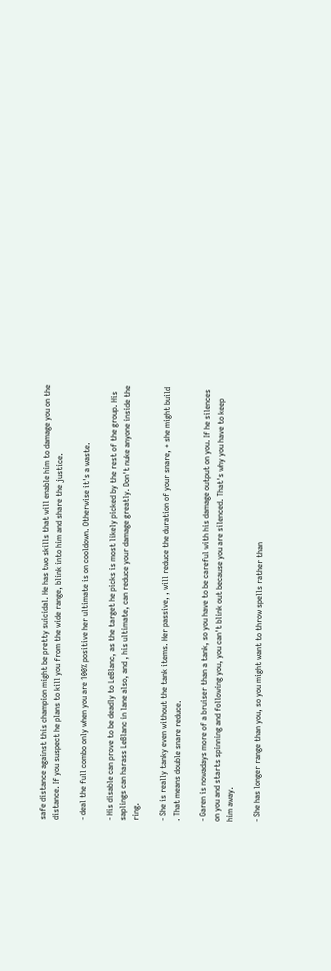safe distance against this champion might be pretty suicidal. He has two skills that will enable him to damage you on the distance. If you suspect he plans to kill you from the wide range, blink into him and share the justice.

- deal the full combo only when you are 100% positive her ultimate is on cooldown. Otherwise it's a waste.

- His disable can prove to be deadly to LeBlanc, as the target he picks is most likely picked by the rest of the group. His saplings can harass LeBlanc in lane also, and , his ultimate, can reduce your damage greatly. Don't nuke anyone inside the ring.

- She is really tanky even without the tank items. Her passive, , will reduce the duration of your snare, + she might build . That means double snare reduce.

- Garen is nowadays more of a bruiser than a tank, so you have to be careful with his damage output on you. If he silences on you and starts spinning and following you, you can't blink out because you are silenced. That's why you have to keep him away.

- She has longer range than you, so you might want to throw spells rather than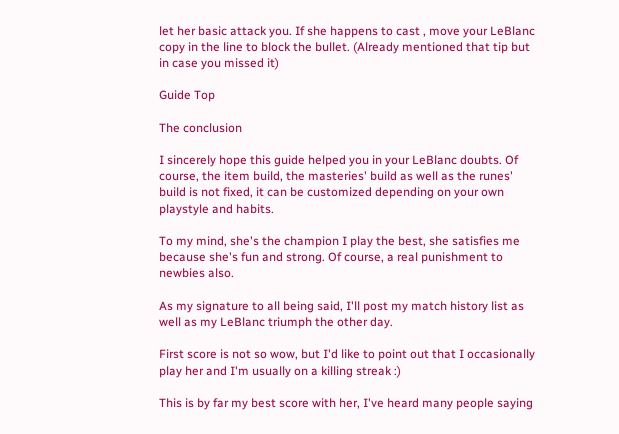let her basic attack you. If she happens to cast , move your LeBlanc copy in the line to block the bullet. (Already mentioned that tip but in case you missed it)

Guide Top

The conclusion

I sincerely hope this guide helped you in your LeBlanc doubts. Of course, the item build, the masteries' build as well as the runes' build is not fixed, it can be customized depending on your own playstyle and habits.

To my mind, she's the champion I play the best, she satisfies me because she's fun and strong. Of course, a real punishment to newbies also.

As my signature to all being said, I'll post my match history list as well as my LeBlanc triumph the other day.

First score is not so wow, but I'd like to point out that I occasionally play her and I'm usually on a killing streak :)

This is by far my best score with her, I've heard many people saying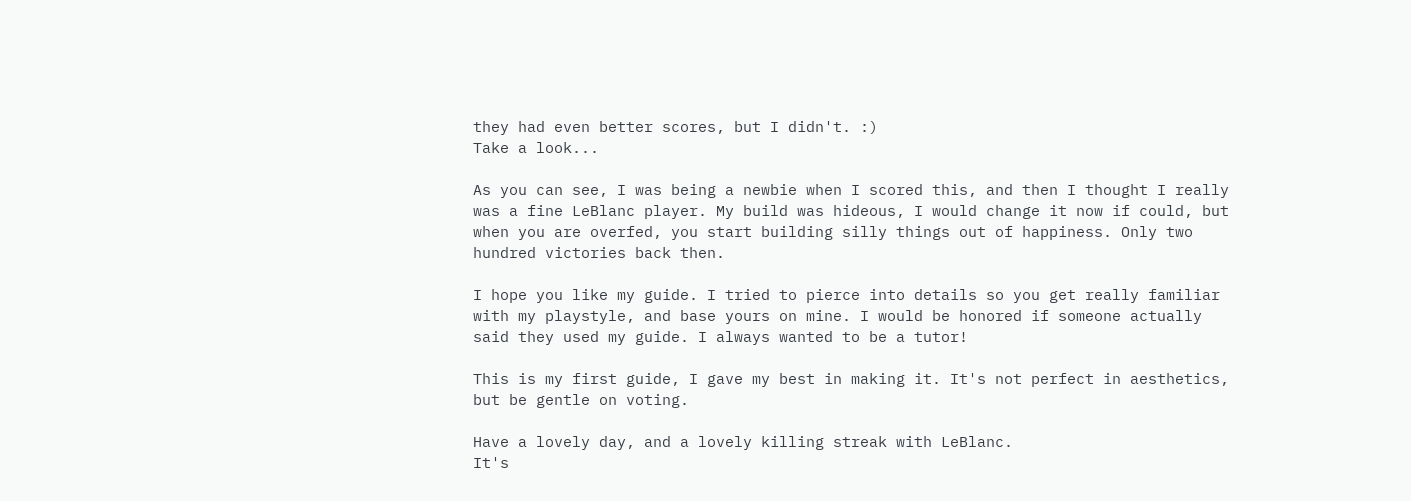they had even better scores, but I didn't. :)
Take a look...

As you can see, I was being a newbie when I scored this, and then I thought I really was a fine LeBlanc player. My build was hideous, I would change it now if could, but when you are overfed, you start building silly things out of happiness. Only two hundred victories back then.

I hope you like my guide. I tried to pierce into details so you get really familiar with my playstyle, and base yours on mine. I would be honored if someone actually said they used my guide. I always wanted to be a tutor!

This is my first guide, I gave my best in making it. It's not perfect in aesthetics, but be gentle on voting.

Have a lovely day, and a lovely killing streak with LeBlanc.
It's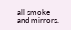all smoke and mirrors.